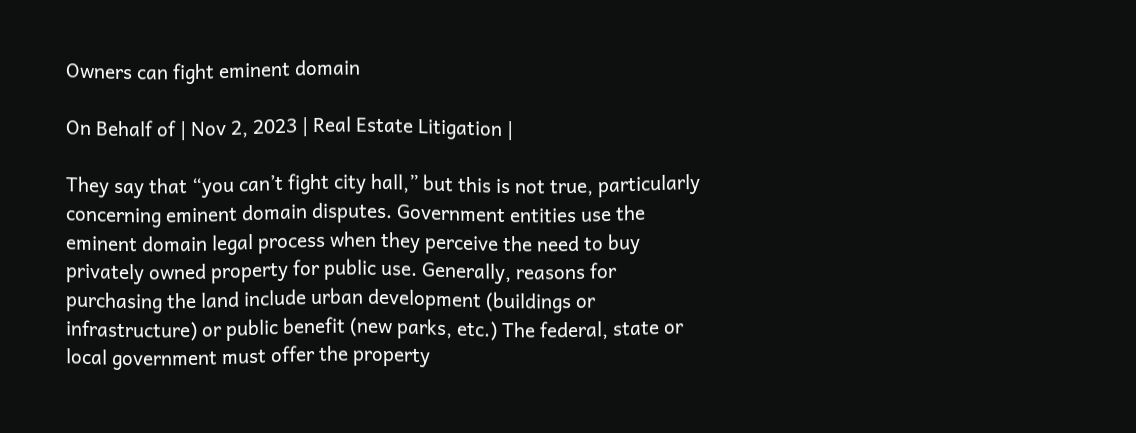Owners can fight eminent domain

On Behalf of | Nov 2, 2023 | Real Estate Litigation |

They say that “you can’t fight city hall,” but this is not true, particularly concerning eminent domain disputes. Government entities use the eminent domain legal process when they perceive the need to buy privately owned property for public use. Generally, reasons for purchasing the land include urban development (buildings or infrastructure) or public benefit (new parks, etc.) The federal, state or local government must offer the property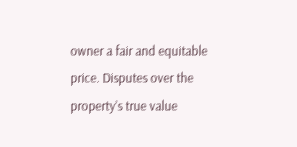owner a fair and equitable price. Disputes over the property’s true value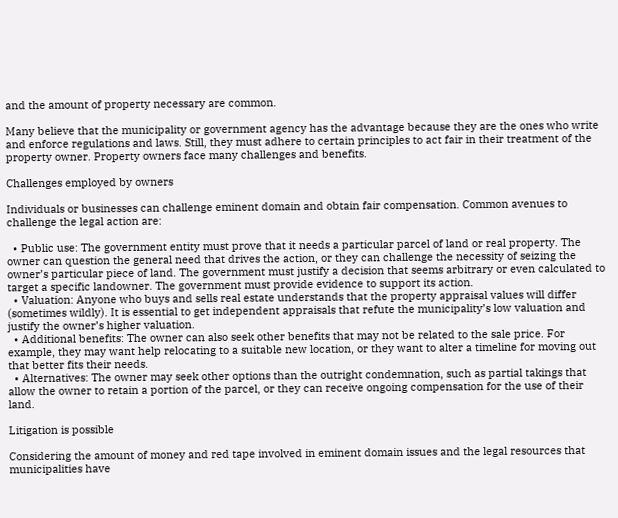and the amount of property necessary are common.

Many believe that the municipality or government agency has the advantage because they are the ones who write and enforce regulations and laws. Still, they must adhere to certain principles to act fair in their treatment of the property owner. Property owners face many challenges and benefits.

Challenges employed by owners

Individuals or businesses can challenge eminent domain and obtain fair compensation. Common avenues to challenge the legal action are:

  • Public use: The government entity must prove that it needs a particular parcel of land or real property. The owner can question the general need that drives the action, or they can challenge the necessity of seizing the owner’s particular piece of land. The government must justify a decision that seems arbitrary or even calculated to target a specific landowner. The government must provide evidence to support its action.
  • Valuation: Anyone who buys and sells real estate understands that the property appraisal values will differ (sometimes wildly). It is essential to get independent appraisals that refute the municipality’s low valuation and justify the owner’s higher valuation.
  • Additional benefits: The owner can also seek other benefits that may not be related to the sale price. For example, they may want help relocating to a suitable new location, or they want to alter a timeline for moving out that better fits their needs.
  • Alternatives: The owner may seek other options than the outright condemnation, such as partial takings that allow the owner to retain a portion of the parcel, or they can receive ongoing compensation for the use of their land.

Litigation is possible

Considering the amount of money and red tape involved in eminent domain issues and the legal resources that municipalities have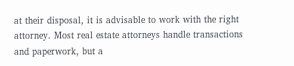at their disposal, it is advisable to work with the right attorney. Most real estate attorneys handle transactions and paperwork, but a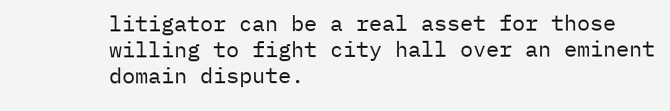litigator can be a real asset for those willing to fight city hall over an eminent domain dispute.